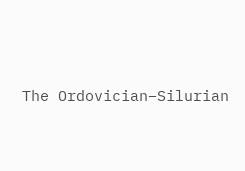The Ordovician–Silurian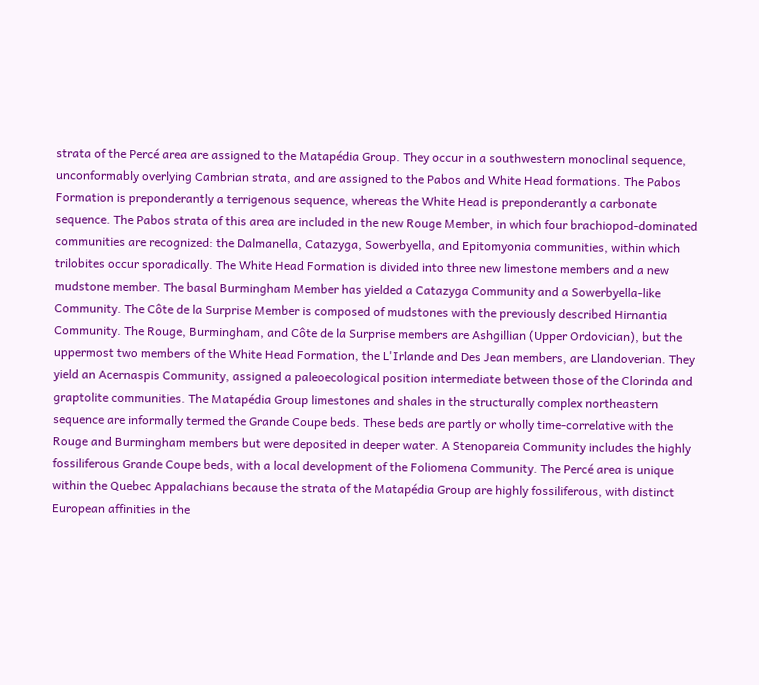strata of the Percé area are assigned to the Matapédia Group. They occur in a southwestern monoclinal sequence, unconformably overlying Cambrian strata, and are assigned to the Pabos and White Head formations. The Pabos Formation is preponderantly a terrigenous sequence, whereas the White Head is preponderantly a carbonate sequence. The Pabos strata of this area are included in the new Rouge Member, in which four brachiopod-dominated communities are recognized: the Dalmanella, Catazyga, Sowerbyella, and Epitomyonia communities, within which trilobites occur sporadically. The White Head Formation is divided into three new limestone members and a new mudstone member. The basal Burmingham Member has yielded a Catazyga Community and a Sowerbyella-like Community. The Côte de la Surprise Member is composed of mudstones with the previously described Hirnantia Community. The Rouge, Burmingham, and Côte de la Surprise members are Ashgillian (Upper Ordovician), but the uppermost two members of the White Head Formation, the L'Irlande and Des Jean members, are Llandoverian. They yield an Acernaspis Community, assigned a paleoecological position intermediate between those of the Clorinda and graptolite communities. The Matapédia Group limestones and shales in the structurally complex northeastern sequence are informally termed the Grande Coupe beds. These beds are partly or wholly time-correlative with the Rouge and Burmingham members but were deposited in deeper water. A Stenopareia Community includes the highly fossiliferous Grande Coupe beds, with a local development of the Foliomena Community. The Percé area is unique within the Quebec Appalachians because the strata of the Matapédia Group are highly fossiliferous, with distinct European affinities in the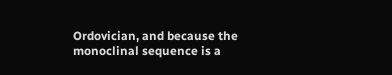Ordovician, and because the monoclinal sequence is a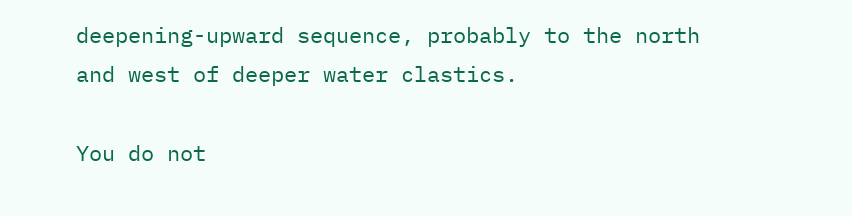deepening-upward sequence, probably to the north and west of deeper water clastics.

You do not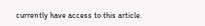currently have access to this article.